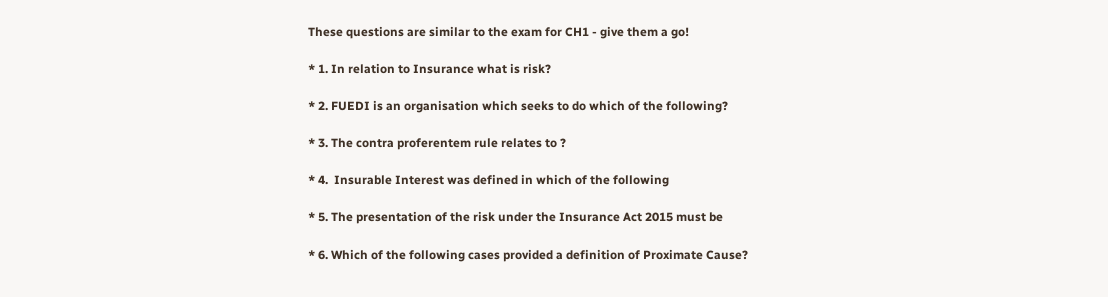These questions are similar to the exam for CH1 - give them a go!

* 1. In relation to Insurance what is risk?

* 2. FUEDI is an organisation which seeks to do which of the following?

* 3. The contra proferentem rule relates to ?

* 4.  Insurable Interest was defined in which of the following

* 5. The presentation of the risk under the Insurance Act 2015 must be

* 6. Which of the following cases provided a definition of Proximate Cause?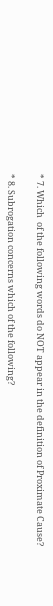* 7. Which  of the following words do NOT appear in the definition of Proximate Cause?

* 8. Subrogation concerns which of the following?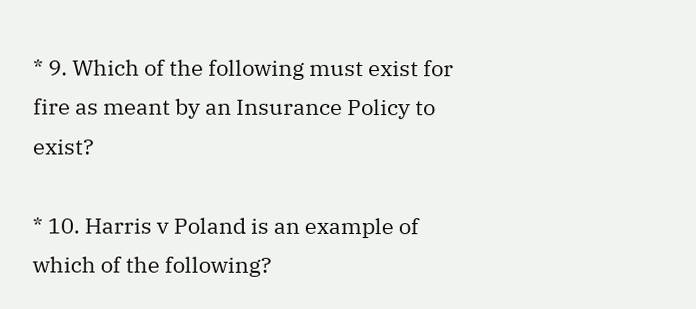* 9. Which of the following must exist for fire as meant by an Insurance Policy to exist?

* 10. Harris v Poland is an example of which of the following?